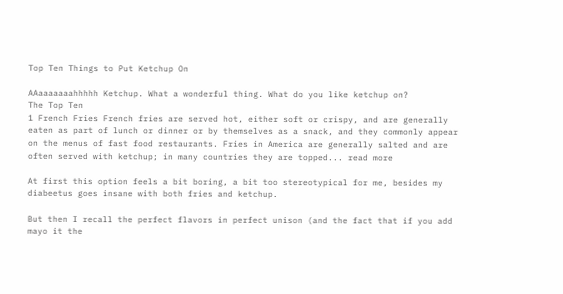Top Ten Things to Put Ketchup On

AAaaaaaaahhhhh Ketchup. What a wonderful thing. What do you like ketchup on?
The Top Ten
1 French Fries French fries are served hot, either soft or crispy, and are generally eaten as part of lunch or dinner or by themselves as a snack, and they commonly appear on the menus of fast food restaurants. Fries in America are generally salted and are often served with ketchup; in many countries they are topped... read more

At first this option feels a bit boring, a bit too stereotypical for me, besides my diabeetus goes insane with both fries and ketchup.

But then I recall the perfect flavors in perfect unison (and the fact that if you add mayo it the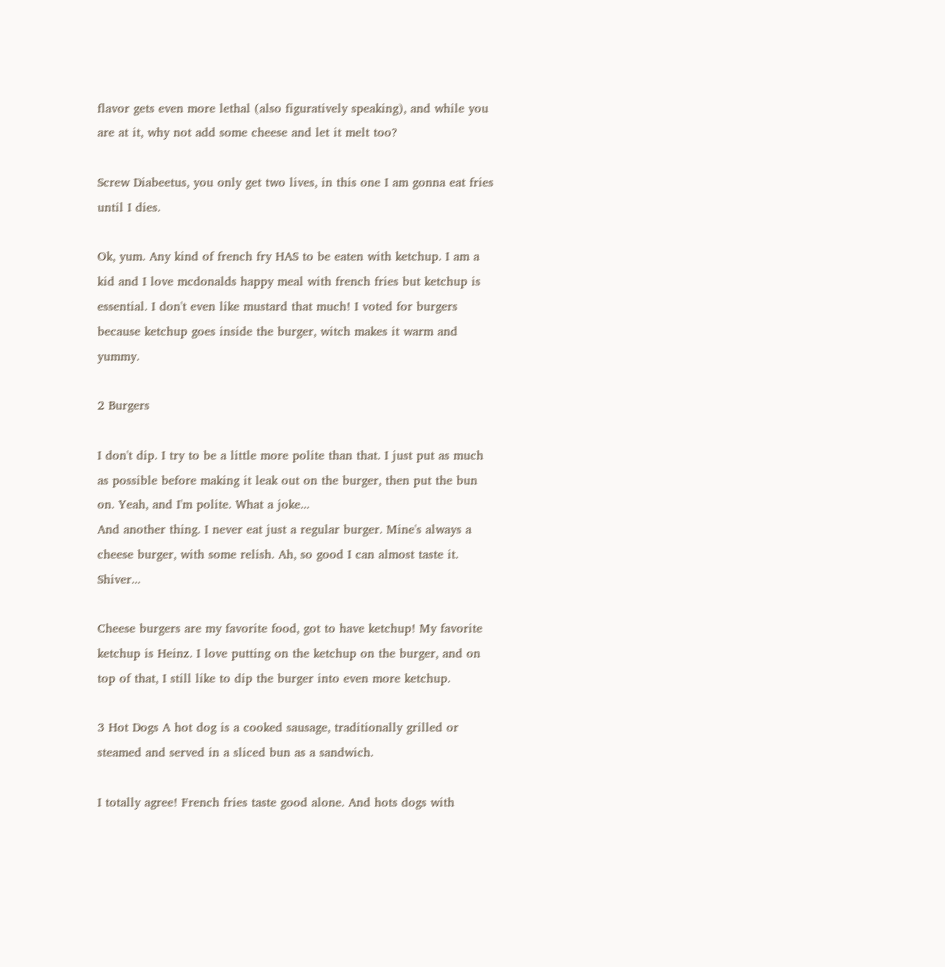flavor gets even more lethal (also figuratively speaking), and while you are at it, why not add some cheese and let it melt too?

Screw Diabeetus, you only get two lives, in this one I am gonna eat fries until I dies.

Ok, yum. Any kind of french fry HAS to be eaten with ketchup. I am a kid and I love mcdonalds happy meal with french fries but ketchup is essential. I don't even like mustard that much! I voted for burgers because ketchup goes inside the burger, witch makes it warm and yummy.

2 Burgers

I don't dip. I try to be a little more polite than that. I just put as much as possible before making it leak out on the burger, then put the bun on. Yeah, and I'm polite. What a joke...
And another thing. I never eat just a regular burger. Mine's always a cheese burger, with some relish. Ah, so good I can almost taste it. Shiver...

Cheese burgers are my favorite food, got to have ketchup! My favorite ketchup is Heinz. I love putting on the ketchup on the burger, and on top of that, I still like to dip the burger into even more ketchup.

3 Hot Dogs A hot dog is a cooked sausage, traditionally grilled or steamed and served in a sliced bun as a sandwich.

I totally agree! French fries taste good alone. And hots dogs with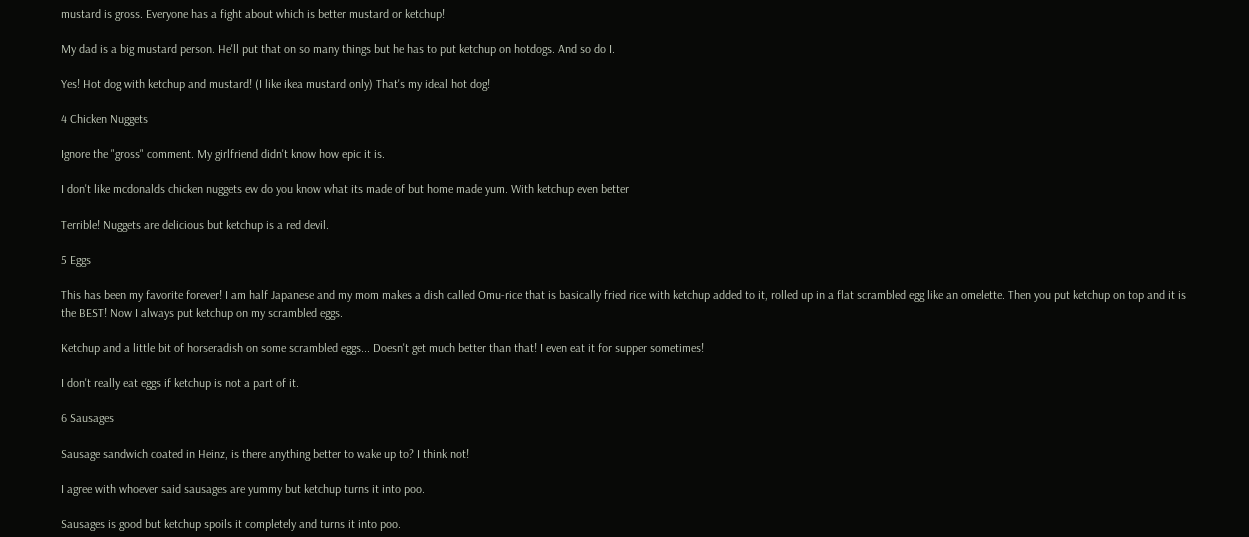mustard is gross. Everyone has a fight about which is better mustard or ketchup!

My dad is a big mustard person. He'll put that on so many things but he has to put ketchup on hotdogs. And so do I.

Yes! Hot dog with ketchup and mustard! (I like ikea mustard only) That's my ideal hot dog!

4 Chicken Nuggets

Ignore the "gross" comment. My girlfriend didn't know how epic it is.

I don't like mcdonalds chicken nuggets ew do you know what its made of but home made yum. With ketchup even better

Terrible! Nuggets are delicious but ketchup is a red devil.

5 Eggs

This has been my favorite forever! I am half Japanese and my mom makes a dish called Omu-rice that is basically fried rice with ketchup added to it, rolled up in a flat scrambled egg like an omelette. Then you put ketchup on top and it is the BEST! Now I always put ketchup on my scrambled eggs.

Ketchup and a little bit of horseradish on some scrambled eggs... Doesn't get much better than that! I even eat it for supper sometimes!

I don't really eat eggs if ketchup is not a part of it.

6 Sausages

Sausage sandwich coated in Heinz, is there anything better to wake up to? I think not!

I agree with whoever said sausages are yummy but ketchup turns it into poo.

Sausages is good but ketchup spoils it completely and turns it into poo.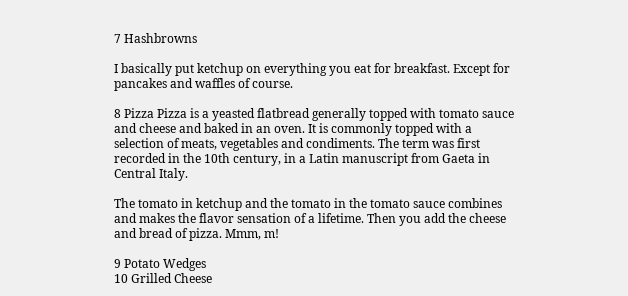7 Hashbrowns

I basically put ketchup on everything you eat for breakfast. Except for pancakes and waffles of course.

8 Pizza Pizza is a yeasted flatbread generally topped with tomato sauce and cheese and baked in an oven. It is commonly topped with a selection of meats, vegetables and condiments. The term was first recorded in the 10th century, in a Latin manuscript from Gaeta in Central Italy.

The tomato in ketchup and the tomato in the tomato sauce combines and makes the flavor sensation of a lifetime. Then you add the cheese and bread of pizza. Mmm, m!

9 Potato Wedges
10 Grilled Cheese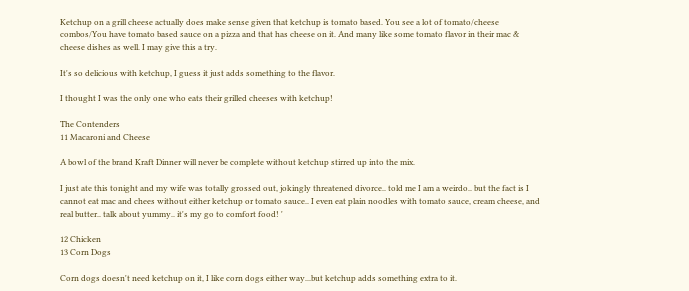Ketchup on a grill cheese actually does make sense given that ketchup is tomato based. You see a lot of tomato/cheese combos/You have tomato based sauce on a pizza and that has cheese on it. And many like some tomato flavor in their mac & cheese dishes as well. I may give this a try.

It's so delicious with ketchup, I guess it just adds something to the flavor.

I thought I was the only one who eats their grilled cheeses with ketchup!

The Contenders
11 Macaroni and Cheese

A bowl of the brand Kraft Dinner will never be complete without ketchup stirred up into the mix.

I just ate this tonight and my wife was totally grossed out, jokingly threatened divorce.. told me I am a weirdo.. but the fact is I cannot eat mac and chees without either ketchup or tomato sauce.. I even eat plain noodles with tomato sauce, cream cheese, and real butter.. talk about yummy.. it's my go to comfort food! '

12 Chicken
13 Corn Dogs

Corn dogs doesn't need ketchup on it, I like corn dogs either way...but ketchup adds something extra to it.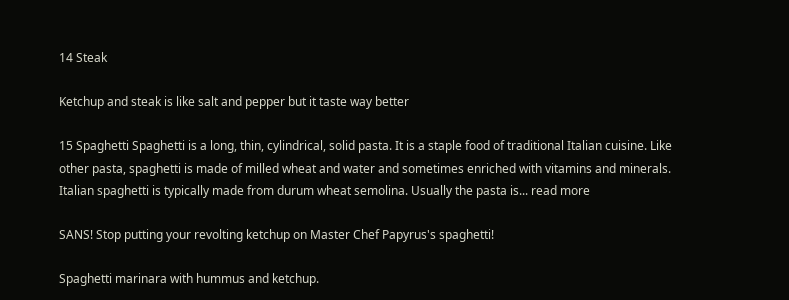14 Steak

Ketchup and steak is like salt and pepper but it taste way better

15 Spaghetti Spaghetti is a long, thin, cylindrical, solid pasta. It is a staple food of traditional Italian cuisine. Like other pasta, spaghetti is made of milled wheat and water and sometimes enriched with vitamins and minerals. Italian spaghetti is typically made from durum wheat semolina. Usually the pasta is... read more

SANS! Stop putting your revolting ketchup on Master Chef Papyrus's spaghetti!

Spaghetti marinara with hummus and ketchup.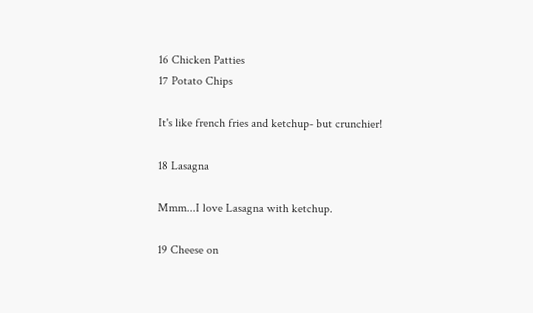16 Chicken Patties
17 Potato Chips

It's like french fries and ketchup- but crunchier!

18 Lasagna

Mmm...I love Lasagna with ketchup.

19 Cheese on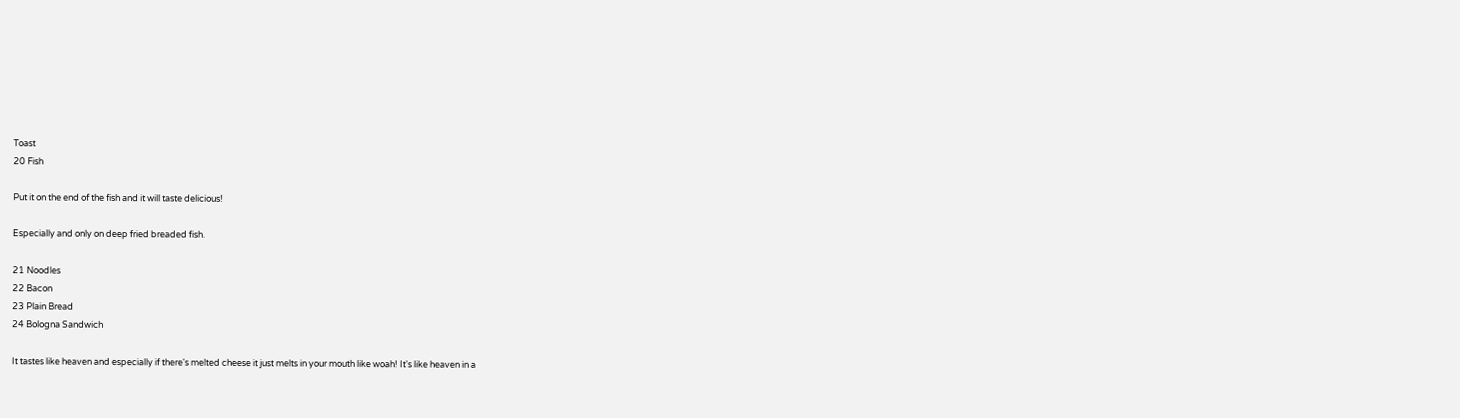Toast
20 Fish

Put it on the end of the fish and it will taste delicious!

Especially and only on deep fried breaded fish.

21 Noodles
22 Bacon
23 Plain Bread
24 Bologna Sandwich

It tastes like heaven and especially if there's melted cheese it just melts in your mouth like woah! It's like heaven in a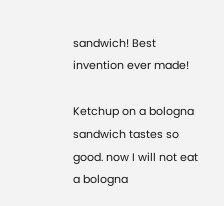sandwich! Best invention ever made!

Ketchup on a bologna sandwich tastes so good. now I will not eat a bologna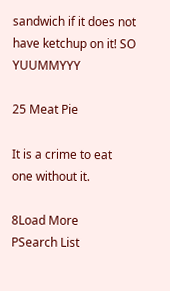sandwich if it does not have ketchup on it! SO YUUMMYYY

25 Meat Pie

It is a crime to eat one without it.

8Load More
PSearch List